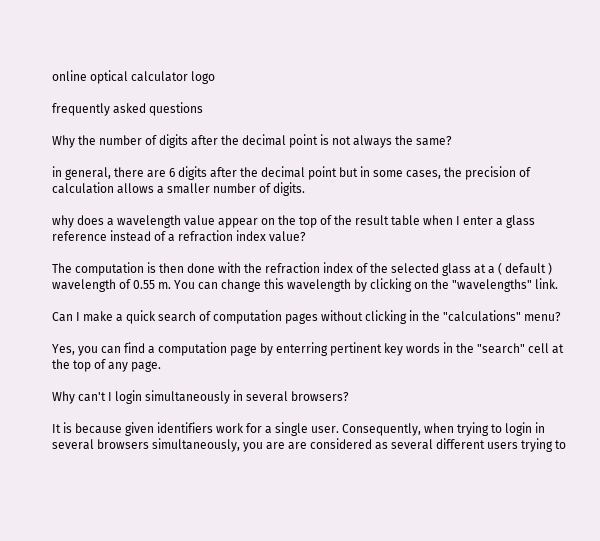online optical calculator logo

frequently asked questions

Why the number of digits after the decimal point is not always the same?

in general, there are 6 digits after the decimal point but in some cases, the precision of calculation allows a smaller number of digits.

why does a wavelength value appear on the top of the result table when I enter a glass reference instead of a refraction index value?

The computation is then done with the refraction index of the selected glass at a ( default ) wavelength of 0.55 m. You can change this wavelength by clicking on the "wavelengths" link.

Can I make a quick search of computation pages without clicking in the "calculations" menu?

Yes, you can find a computation page by enterring pertinent key words in the "search" cell at the top of any page.

Why can't I login simultaneously in several browsers?

It is because given identifiers work for a single user. Consequently, when trying to login in several browsers simultaneously, you are are considered as several different users trying to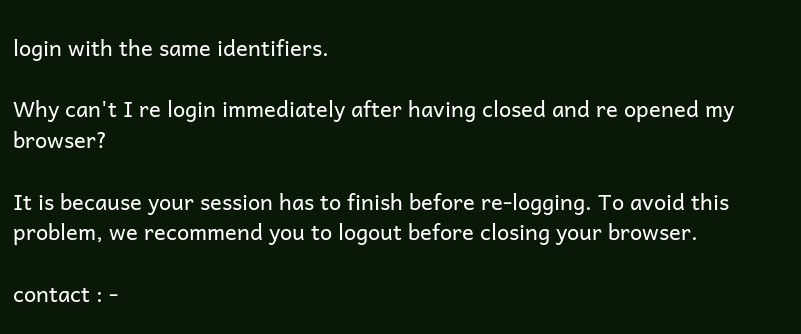login with the same identifiers.

Why can't I re login immediately after having closed and re opened my browser?

It is because your session has to finish before re-logging. To avoid this problem, we recommend you to logout before closing your browser.

contact : -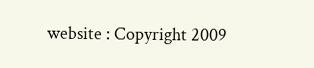website : Copyright 2009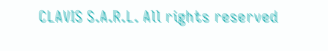CLAVIS S.A.R.L. All rights reserved